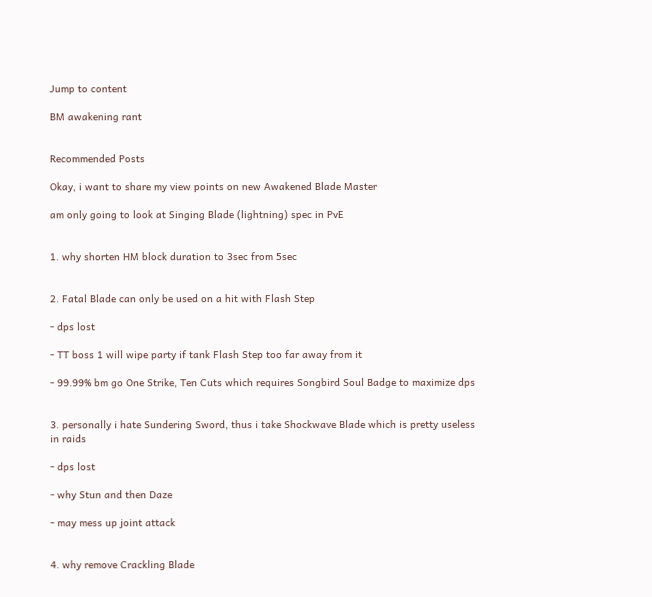Jump to content

BM awakening rant


Recommended Posts

Okay, i want to share my view points on new Awakened Blade Master

am only going to look at Singing Blade (lightning) spec in PvE


1. why shorten HM block duration to 3sec from 5sec


2. Fatal Blade can only be used on a hit with Flash Step

- dps lost

- TT boss 1 will wipe party if tank Flash Step too far away from it

- 99.99% bm go One Strike, Ten Cuts which requires Songbird Soul Badge to maximize dps


3. personally i hate Sundering Sword, thus i take Shockwave Blade which is pretty useless in raids

- dps lost

- why Stun and then Daze

- may mess up joint attack


4. why remove Crackling Blade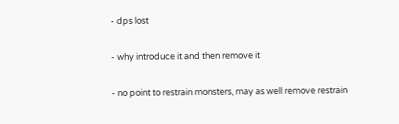- dps lost

- why introduce it and then remove it

- no point to restrain monsters, may as well remove restrain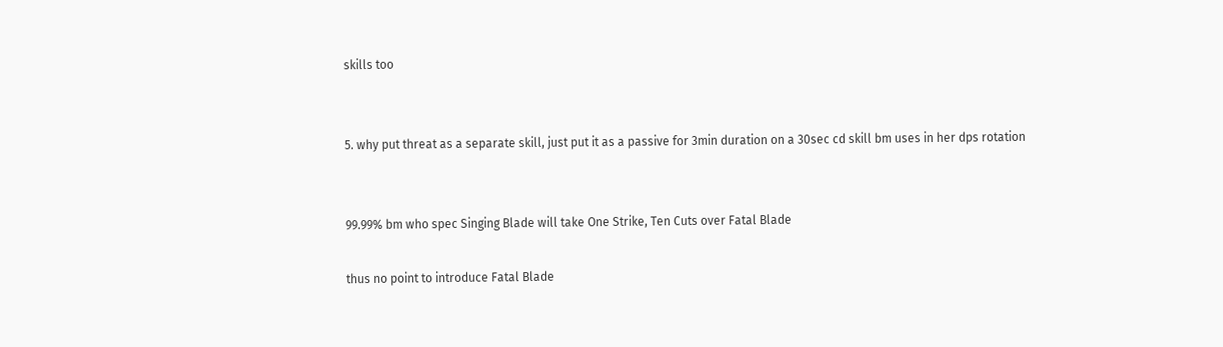skills too


5. why put threat as a separate skill, just put it as a passive for 3min duration on a 30sec cd skill bm uses in her dps rotation


99.99% bm who spec Singing Blade will take One Strike, Ten Cuts over Fatal Blade

thus no point to introduce Fatal Blade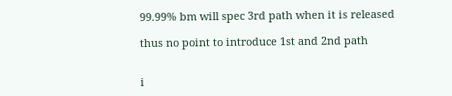99.99% bm will spec 3rd path when it is released

thus no point to introduce 1st and 2nd path


i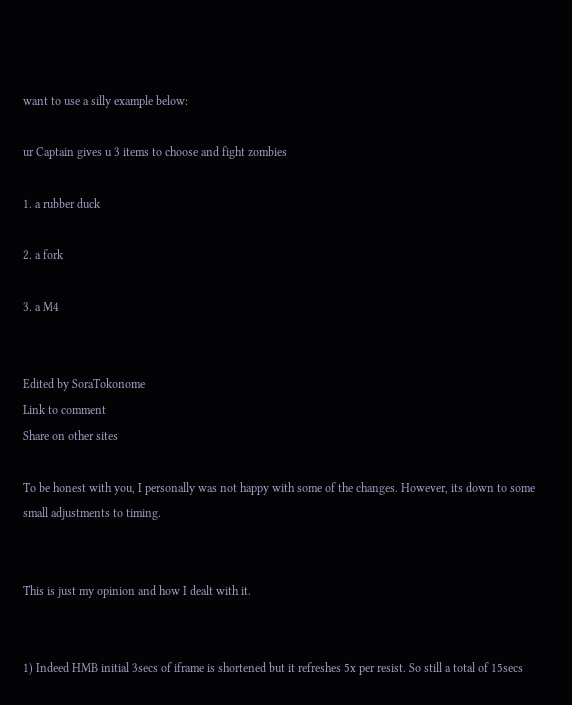want to use a silly example below:

ur Captain gives u 3 items to choose and fight zombies

1. a rubber duck

2. a fork

3. a M4


Edited by SoraTokonome
Link to comment
Share on other sites

To be honest with you, I personally was not happy with some of the changes. However, its down to some small adjustments to timing.


This is just my opinion and how I dealt with it.


1) Indeed HMB initial 3secs of iframe is shortened but it refreshes 5x per resist. So still a total of 15secs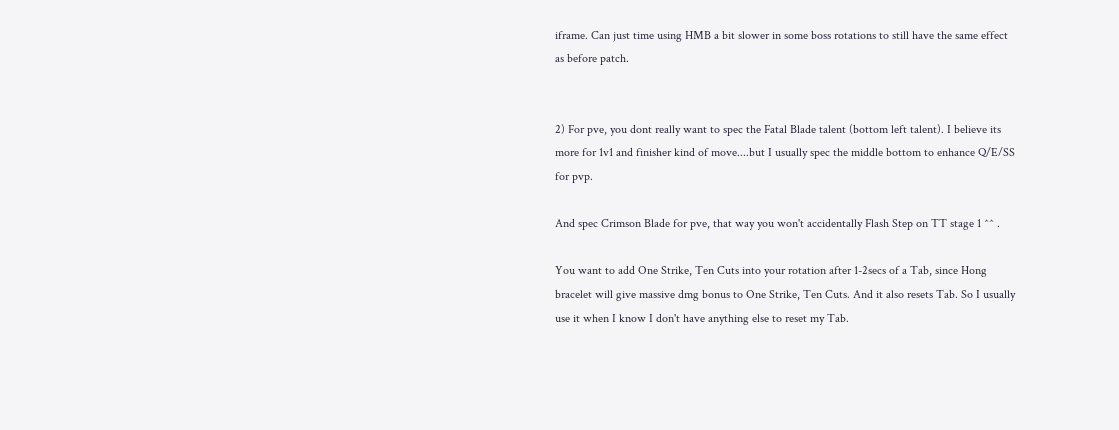iframe. Can just time using HMB a bit slower in some boss rotations to still have the same effect as before patch.


2) For pve, you dont really want to spec the Fatal Blade talent (bottom left talent). I believe its more for 1v1 and finisher kind of move....but I usually spec the middle bottom to enhance Q/E/SS for pvp.

And spec Crimson Blade for pve, that way you won't accidentally Flash Step on TT stage 1 ^^ .

You want to add One Strike, Ten Cuts into your rotation after 1-2secs of a Tab, since Hong bracelet will give massive dmg bonus to One Strike, Ten Cuts. And it also resets Tab. So I usually use it when I know I don't have anything else to reset my Tab.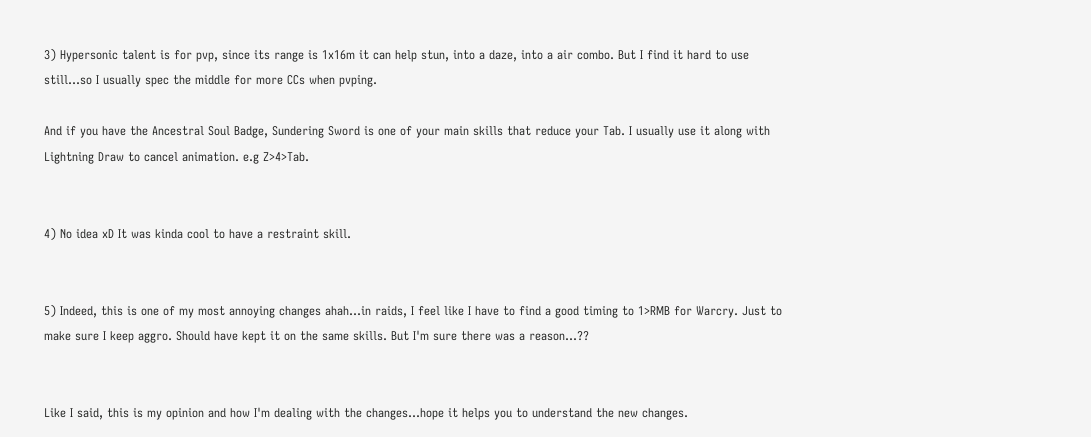3) Hypersonic talent is for pvp, since its range is 1x16m it can help stun, into a daze, into a air combo. But I find it hard to use still...so I usually spec the middle for more CCs when pvping.

And if you have the Ancestral Soul Badge, Sundering Sword is one of your main skills that reduce your Tab. I usually use it along with Lightning Draw to cancel animation. e.g Z>4>Tab.


4) No idea xD It was kinda cool to have a restraint skill.


5) Indeed, this is one of my most annoying changes ahah...in raids, I feel like I have to find a good timing to 1>RMB for Warcry. Just to make sure I keep aggro. Should have kept it on the same skills. But I'm sure there was a reason...??


Like I said, this is my opinion and how I'm dealing with the changes...hope it helps you to understand the new changes.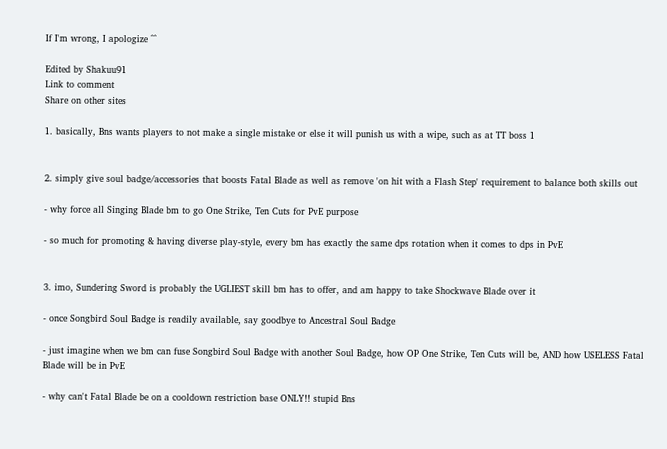If I'm wrong, I apologize ^^

Edited by Shakuu91
Link to comment
Share on other sites

1. basically, Bns wants players to not make a single mistake or else it will punish us with a wipe, such as at TT boss 1


2. simply give soul badge/accessories that boosts Fatal Blade as well as remove 'on hit with a Flash Step' requirement to balance both skills out

- why force all Singing Blade bm to go One Strike, Ten Cuts for PvE purpose

- so much for promoting & having diverse play-style, every bm has exactly the same dps rotation when it comes to dps in PvE


3. imo, Sundering Sword is probably the UGLIEST skill bm has to offer, and am happy to take Shockwave Blade over it

- once Songbird Soul Badge is readily available, say goodbye to Ancestral Soul Badge

- just imagine when we bm can fuse Songbird Soul Badge with another Soul Badge, how OP One Strike, Ten Cuts will be, AND how USELESS Fatal Blade will be in PvE

- why can't Fatal Blade be on a cooldown restriction base ONLY!! stupid Bns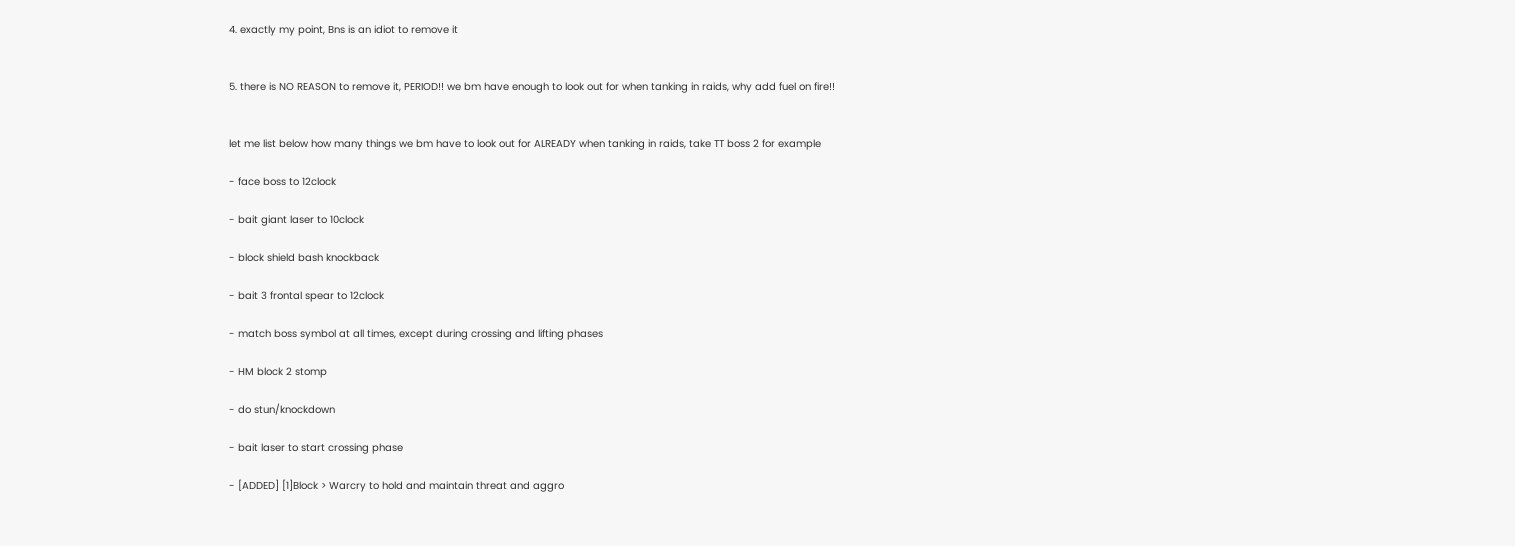4. exactly my point, Bns is an idiot to remove it


5. there is NO REASON to remove it, PERIOD!! we bm have enough to look out for when tanking in raids, why add fuel on fire!!


let me list below how many things we bm have to look out for ALREADY when tanking in raids, take TT boss 2 for example

- face boss to 12clock

- bait giant laser to 10clock

- block shield bash knockback

- bait 3 frontal spear to 12clock

- match boss symbol at all times, except during crossing and lifting phases

- HM block 2 stomp

- do stun/knockdown

- bait laser to start crossing phase

- [ADDED] [1]Block > Warcry to hold and maintain threat and aggro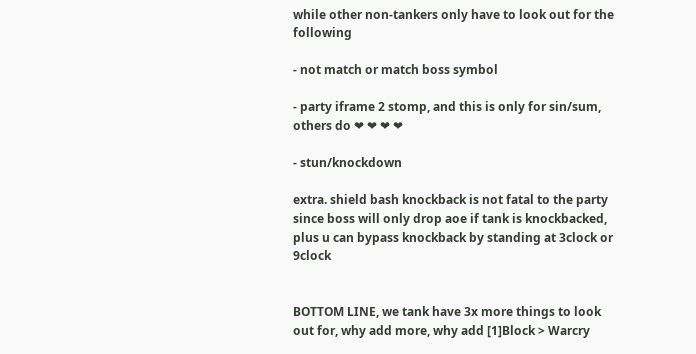while other non-tankers only have to look out for the following

- not match or match boss symbol

- party iframe 2 stomp, and this is only for sin/sum, others do ❤ ❤ ❤ ❤

- stun/knockdown

extra. shield bash knockback is not fatal to the party since boss will only drop aoe if tank is knockbacked, plus u can bypass knockback by standing at 3clock or 9clock


BOTTOM LINE, we tank have 3x more things to look out for, why add more, why add [1]Block > Warcry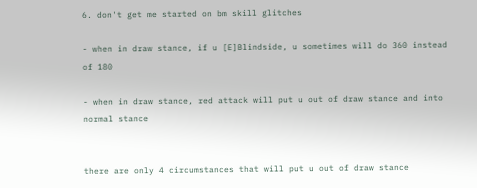6. don't get me started on bm skill glitches

- when in draw stance, if u [E]Blindside, u sometimes will do 360 instead of 180

- when in draw stance, red attack will put u out of draw stance and into normal stance


there are only 4 circumstances that will put u out of draw stance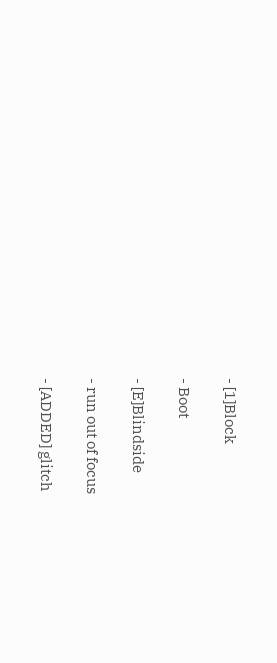- [1]Block

- Boot

- [E]Blindside

- run out of focus

- [ADDED] glitch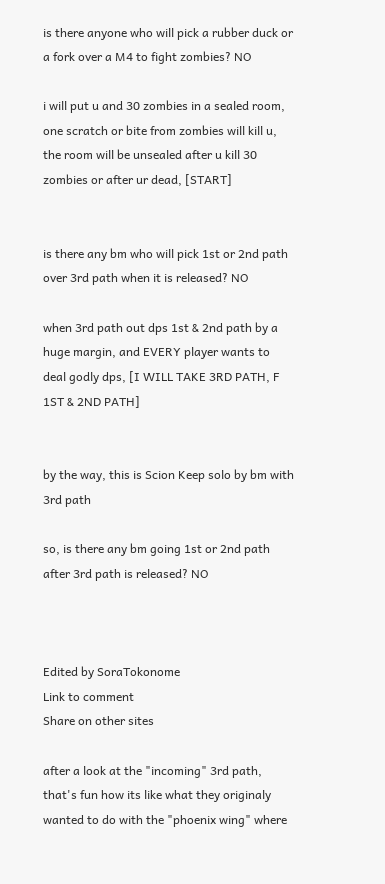is there anyone who will pick a rubber duck or a fork over a M4 to fight zombies? NO

i will put u and 30 zombies in a sealed room, one scratch or bite from zombies will kill u, the room will be unsealed after u kill 30 zombies or after ur dead, [START]


is there any bm who will pick 1st or 2nd path over 3rd path when it is released? NO

when 3rd path out dps 1st & 2nd path by a huge margin, and EVERY player wants to deal godly dps, [I WILL TAKE 3RD PATH, F 1ST & 2ND PATH]


by the way, this is Scion Keep solo by bm with 3rd path

so, is there any bm going 1st or 2nd path after 3rd path is released? NO



Edited by SoraTokonome
Link to comment
Share on other sites

after a look at the "incoming" 3rd path, that's fun how its like what they originaly wanted to do with the "phoenix wing" where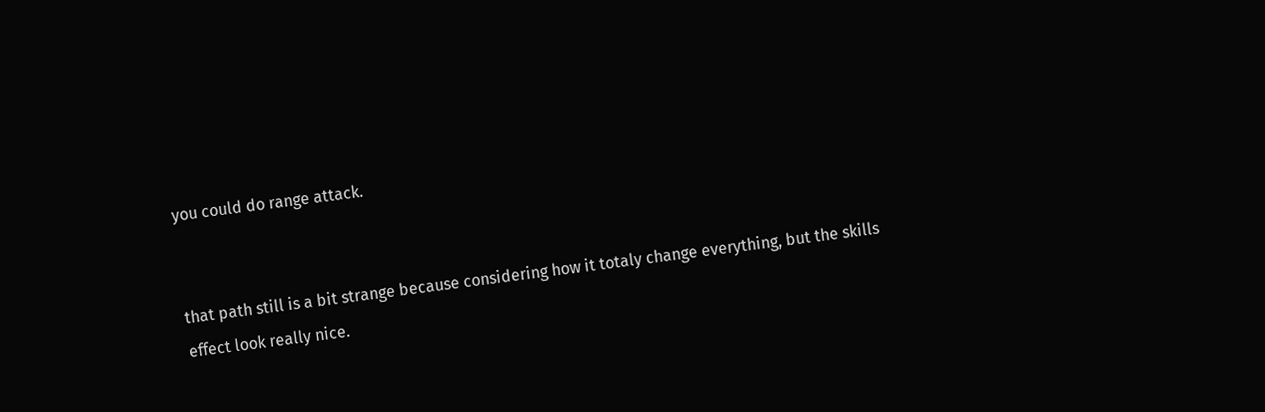you could do range attack.


that path still is a bit strange because considering how it totaly change everything, but the skills effect look really nice.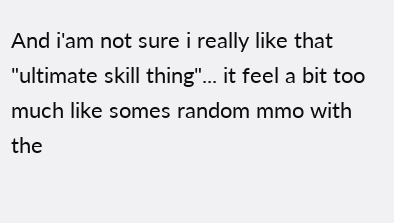And i'am not sure i really like that "ultimate skill thing"... it feel a bit too much like somes random mmo with the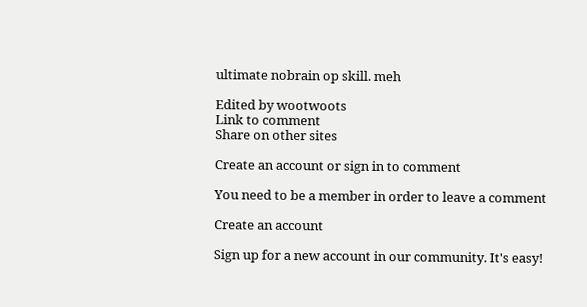ultimate nobrain op skill. meh

Edited by wootwoots
Link to comment
Share on other sites

Create an account or sign in to comment

You need to be a member in order to leave a comment

Create an account

Sign up for a new account in our community. It's easy!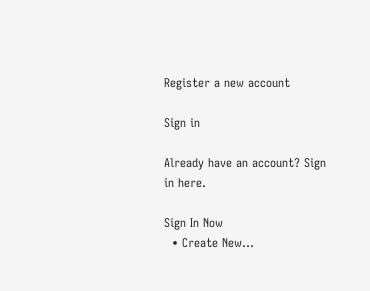Register a new account

Sign in

Already have an account? Sign in here.

Sign In Now
  • Create New...